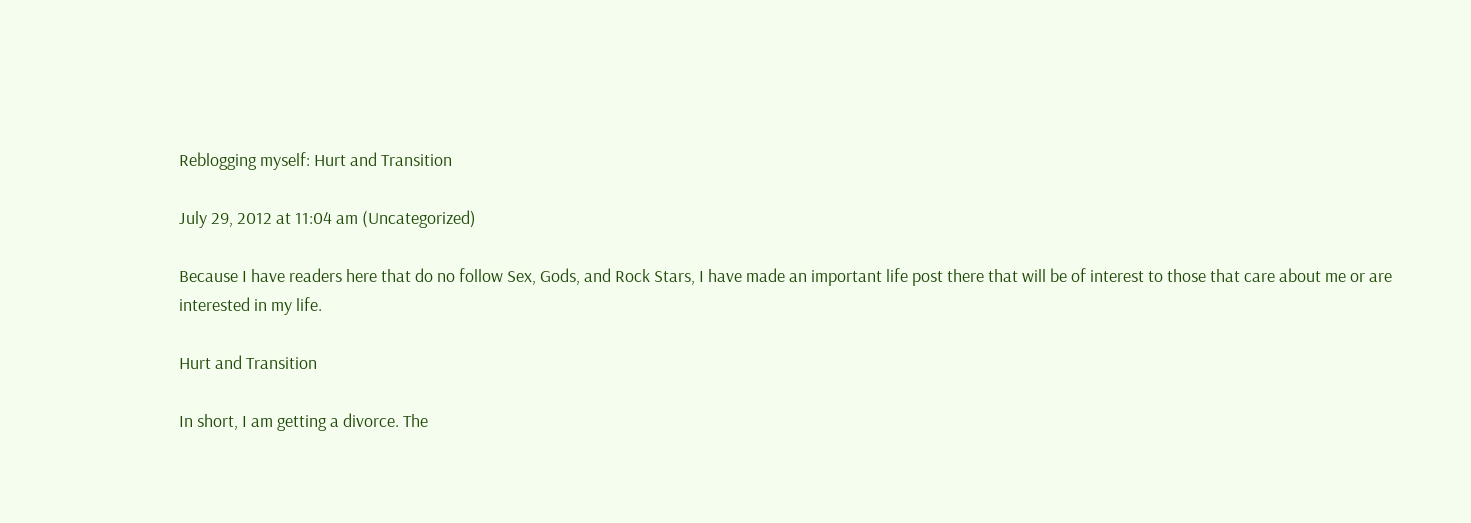Reblogging myself: Hurt and Transition

July 29, 2012 at 11:04 am (Uncategorized)

Because I have readers here that do no follow Sex, Gods, and Rock Stars, I have made an important life post there that will be of interest to those that care about me or are interested in my life.

Hurt and Transition

In short, I am getting a divorce. The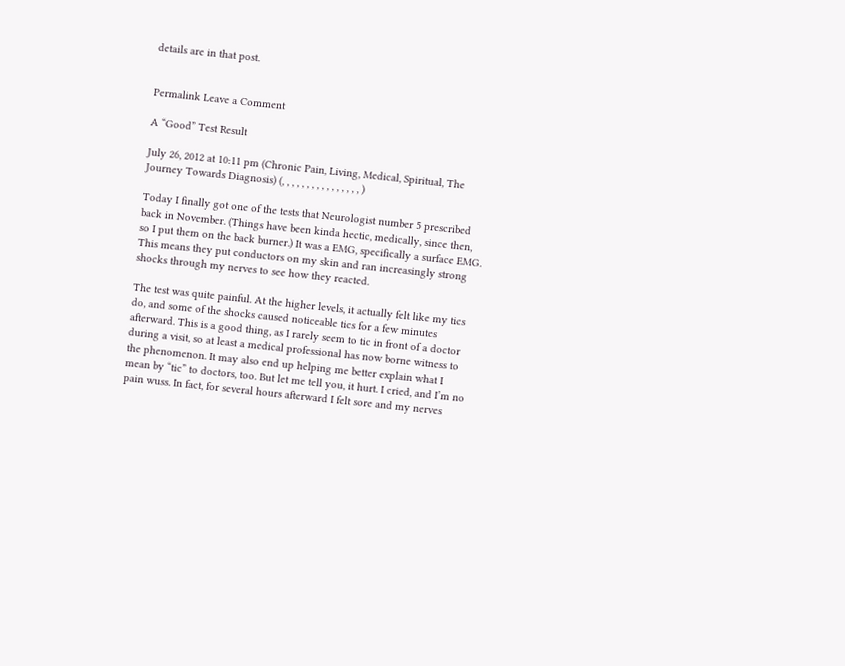details are in that post.


Permalink Leave a Comment

A “Good” Test Result

July 26, 2012 at 10:11 pm (Chronic Pain, Living, Medical, Spiritual, The Journey Towards Diagnosis) (, , , , , , , , , , , , , , , , )

Today I finally got one of the tests that Neurologist number 5 prescribed back in November. (Things have been kinda hectic, medically, since then, so I put them on the back burner.) It was a EMG, specifically a surface EMG. This means they put conductors on my skin and ran increasingly strong shocks through my nerves to see how they reacted.

The test was quite painful. At the higher levels, it actually felt like my tics do, and some of the shocks caused noticeable tics for a few minutes afterward. This is a good thing, as I rarely seem to tic in front of a doctor during a visit, so at least a medical professional has now borne witness to the phenomenon. It may also end up helping me better explain what I mean by “tic” to doctors, too. But let me tell you, it hurt. I cried, and I’m no pain wuss. In fact, for several hours afterward I felt sore and my nerves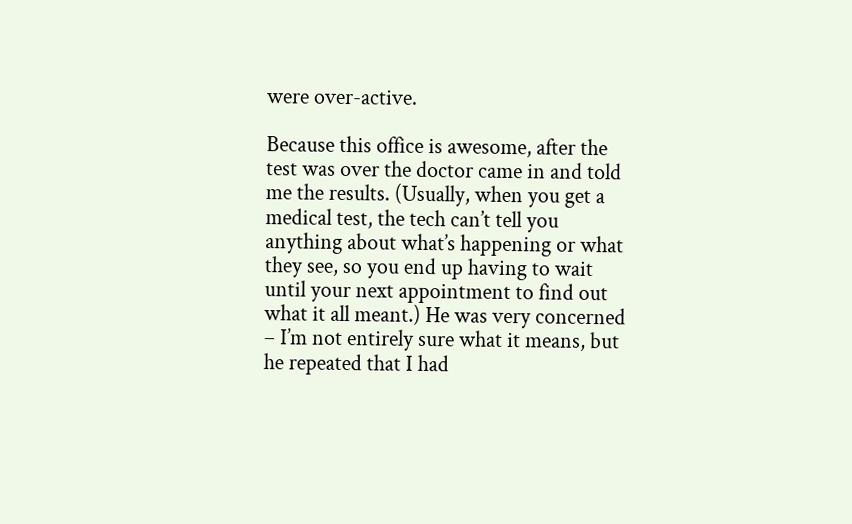were over-active.

Because this office is awesome, after the test was over the doctor came in and told me the results. (Usually, when you get a medical test, the tech can’t tell you anything about what’s happening or what they see, so you end up having to wait until your next appointment to find out what it all meant.) He was very concerned – I’m not entirely sure what it means, but he repeated that I had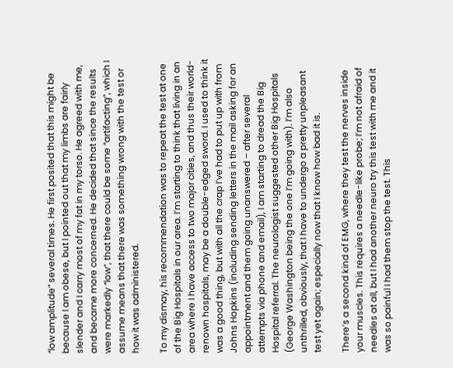“low amplitude” several times. He first posited that this might be because I am obese, but I pointed out that my limbs are fairly slender and I carry most of my fat in my torso. He agreed with me, and became more concerned. He decided that since the results were markedly “low”, that there could be some “artifacting”, which I assume means that there was something wrong with the test or how it was administered.

To my dismay, his recommendation was to repeat the test at one of the Big Hospitals in our area. I’m starting to think that living in an area where I have access to two major cities, and thus their world-renown hospitals, may be a double-edged sword. I used to think it was a good thing, but with all the crap I’ve had to put up with from Johns Hopkins (including sending letters in the mail asking for an appointment and them going unanswered – after several attempts via phone and email), I am starting to dread the Big Hospital referral. The neurologist suggested other Big Hospitals (George Washington being the one I’m going with). I’m also unthrilled, obviously, that I have to undergo a pretty unpleasant test yet again; especially now that I know how bad it is.

There’s a second kind of EMG, where they test the nerves inside your muscles. This requires a needle-like probe; I’m not afraid of needles at all, but I had another neuro try this test with me and it was so painful I had them stop the test. This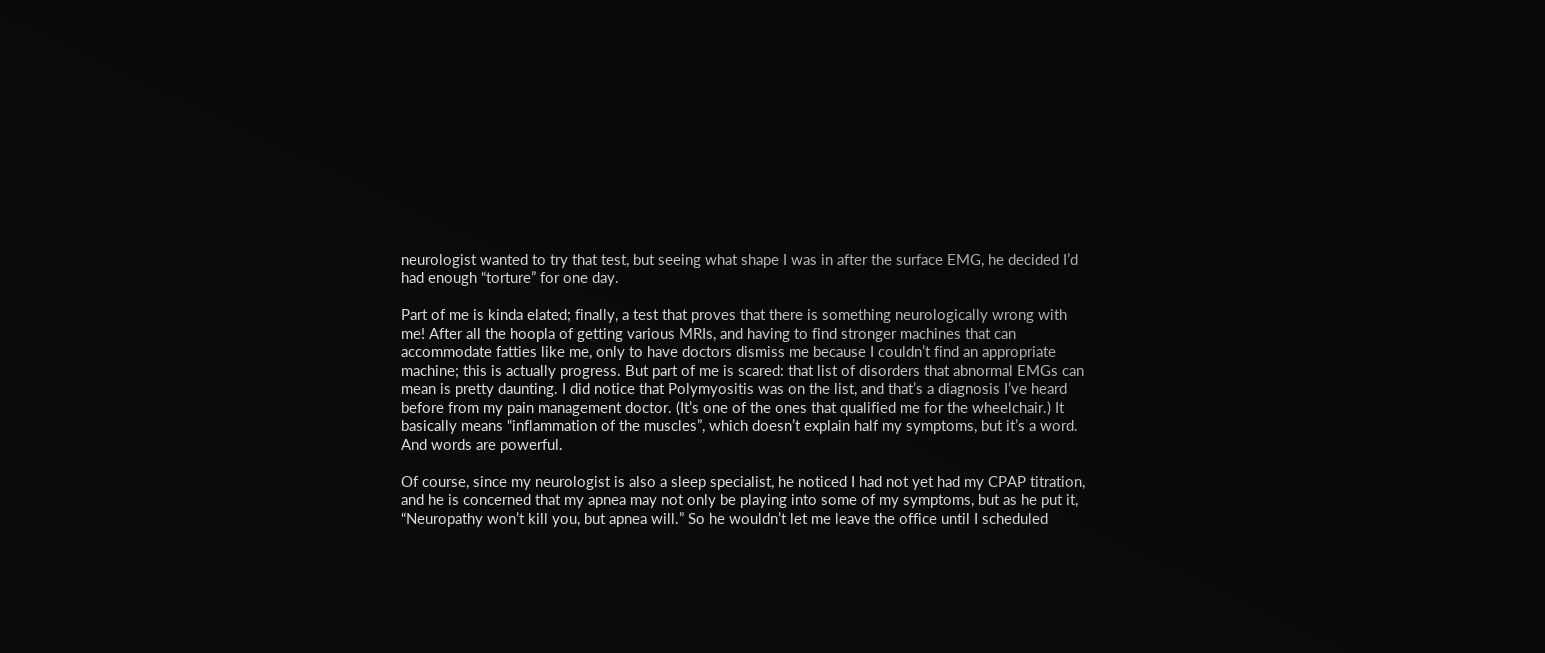neurologist wanted to try that test, but seeing what shape I was in after the surface EMG, he decided I’d had enough “torture” for one day.

Part of me is kinda elated; finally, a test that proves that there is something neurologically wrong with me! After all the hoopla of getting various MRIs, and having to find stronger machines that can accommodate fatties like me, only to have doctors dismiss me because I couldn’t find an appropriate machine; this is actually progress. But part of me is scared: that list of disorders that abnormal EMGs can mean is pretty daunting. I did notice that Polymyositis was on the list, and that’s a diagnosis I’ve heard before from my pain management doctor. (It’s one of the ones that qualified me for the wheelchair.) It basically means “inflammation of the muscles”, which doesn’t explain half my symptoms, but it’s a word. And words are powerful.

Of course, since my neurologist is also a sleep specialist, he noticed I had not yet had my CPAP titration, and he is concerned that my apnea may not only be playing into some of my symptoms, but as he put it, “Neuropathy won’t kill you, but apnea will.” So he wouldn’t let me leave the office until I scheduled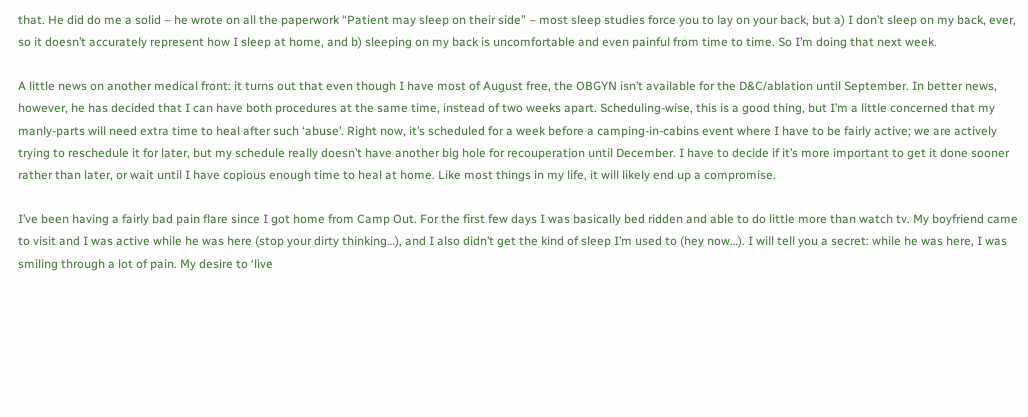that. He did do me a solid – he wrote on all the paperwork “Patient may sleep on their side” – most sleep studies force you to lay on your back, but a) I don’t sleep on my back, ever, so it doesn’t accurately represent how I sleep at home, and b) sleeping on my back is uncomfortable and even painful from time to time. So I’m doing that next week.

A little news on another medical front: it turns out that even though I have most of August free, the OBGYN isn’t available for the D&C/ablation until September. In better news, however, he has decided that I can have both procedures at the same time, instead of two weeks apart. Scheduling-wise, this is a good thing, but I’m a little concerned that my manly-parts will need extra time to heal after such ‘abuse’. Right now, it’s scheduled for a week before a camping-in-cabins event where I have to be fairly active; we are actively trying to reschedule it for later, but my schedule really doesn’t have another big hole for recouperation until December. I have to decide if it’s more important to get it done sooner rather than later, or wait until I have copious enough time to heal at home. Like most things in my life, it will likely end up a compromise.

I’ve been having a fairly bad pain flare since I got home from Camp Out. For the first few days I was basically bed ridden and able to do little more than watch tv. My boyfriend came to visit and I was active while he was here (stop your dirty thinking…), and I also didn’t get the kind of sleep I’m used to (hey now…). I will tell you a secret: while he was here, I was smiling through a lot of pain. My desire to ‘live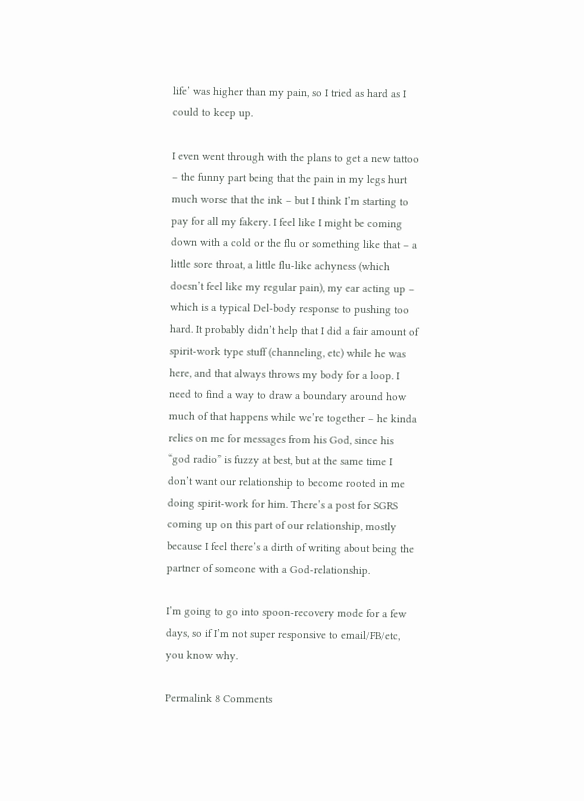life’ was higher than my pain, so I tried as hard as I could to keep up.

I even went through with the plans to get a new tattoo – the funny part being that the pain in my legs hurt much worse that the ink – but I think I’m starting to pay for all my fakery. I feel like I might be coming down with a cold or the flu or something like that – a little sore throat, a little flu-like achyness (which doesn’t feel like my regular pain), my ear acting up – which is a typical Del-body response to pushing too hard. It probably didn’t help that I did a fair amount of spirit-work type stuff (channeling, etc) while he was here, and that always throws my body for a loop. I need to find a way to draw a boundary around how much of that happens while we’re together – he kinda relies on me for messages from his God, since his “god radio” is fuzzy at best, but at the same time I don’t want our relationship to become rooted in me doing spirit-work for him. There’s a post for SGRS coming up on this part of our relationship, mostly because I feel there’s a dirth of writing about being the partner of someone with a God-relationship.

I’m going to go into spoon-recovery mode for a few days, so if I’m not super responsive to email/FB/etc, you know why.

Permalink 8 Comments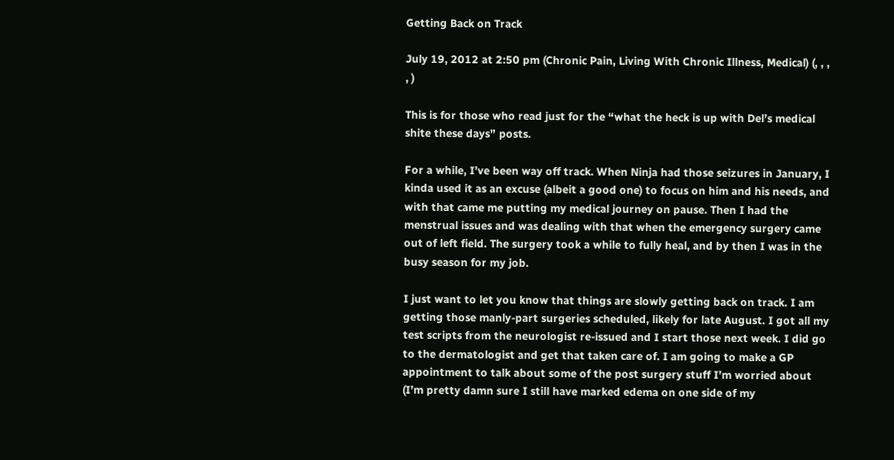Getting Back on Track

July 19, 2012 at 2:50 pm (Chronic Pain, Living With Chronic Illness, Medical) (, , , , )

This is for those who read just for the “what the heck is up with Del’s medical shite these days” posts.

For a while, I’ve been way off track. When Ninja had those seizures in January, I kinda used it as an excuse (albeit a good one) to focus on him and his needs, and with that came me putting my medical journey on pause. Then I had the menstrual issues and was dealing with that when the emergency surgery came out of left field. The surgery took a while to fully heal, and by then I was in the busy season for my job.

I just want to let you know that things are slowly getting back on track. I am getting those manly-part surgeries scheduled, likely for late August. I got all my test scripts from the neurologist re-issued and I start those next week. I did go to the dermatologist and get that taken care of. I am going to make a GP appointment to talk about some of the post surgery stuff I’m worried about (I’m pretty damn sure I still have marked edema on one side of my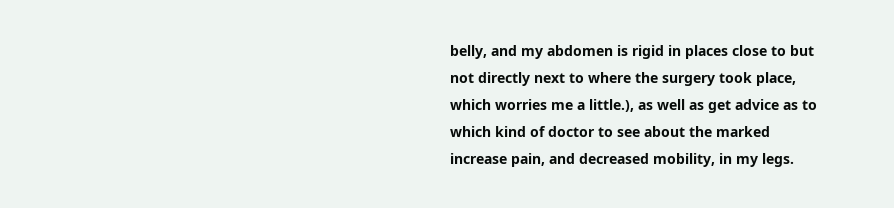belly, and my abdomen is rigid in places close to but not directly next to where the surgery took place, which worries me a little.), as well as get advice as to which kind of doctor to see about the marked increase pain, and decreased mobility, in my legs.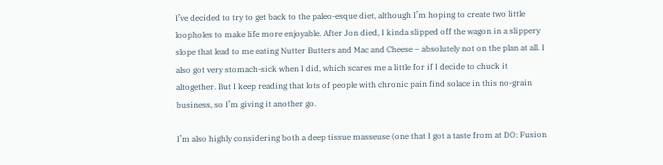I’ve decided to try to get back to the paleo-esque diet, although I’m hoping to create two little loopholes to make life more enjoyable. After Jon died, I kinda slipped off the wagon in a slippery slope that lead to me eating Nutter Butters and Mac and Cheese – absolutely not on the plan at all. I also got very stomach-sick when I did, which scares me a little for if I decide to chuck it altogether. But I keep reading that lots of people with chronic pain find solace in this no-grain business, so I’m giving it another go.

I’m also highly considering both a deep tissue masseuse (one that I got a taste from at DO: Fusion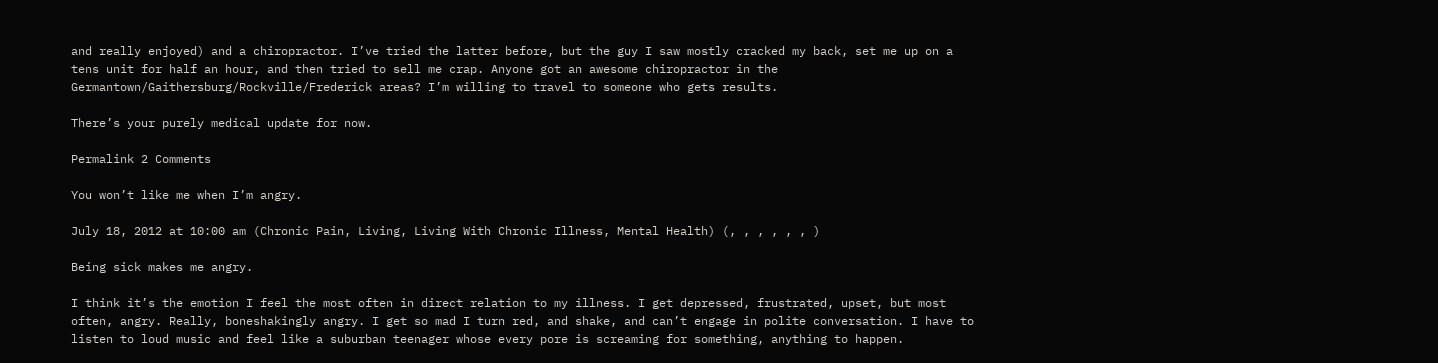and really enjoyed) and a chiropractor. I’ve tried the latter before, but the guy I saw mostly cracked my back, set me up on a tens unit for half an hour, and then tried to sell me crap. Anyone got an awesome chiropractor in the Germantown/Gaithersburg/Rockville/Frederick areas? I’m willing to travel to someone who gets results.

There’s your purely medical update for now.

Permalink 2 Comments

You won’t like me when I’m angry.

July 18, 2012 at 10:00 am (Chronic Pain, Living, Living With Chronic Illness, Mental Health) (, , , , , , )

Being sick makes me angry.

I think it’s the emotion I feel the most often in direct relation to my illness. I get depressed, frustrated, upset, but most often, angry. Really, boneshakingly angry. I get so mad I turn red, and shake, and can’t engage in polite conversation. I have to listen to loud music and feel like a suburban teenager whose every pore is screaming for something, anything to happen.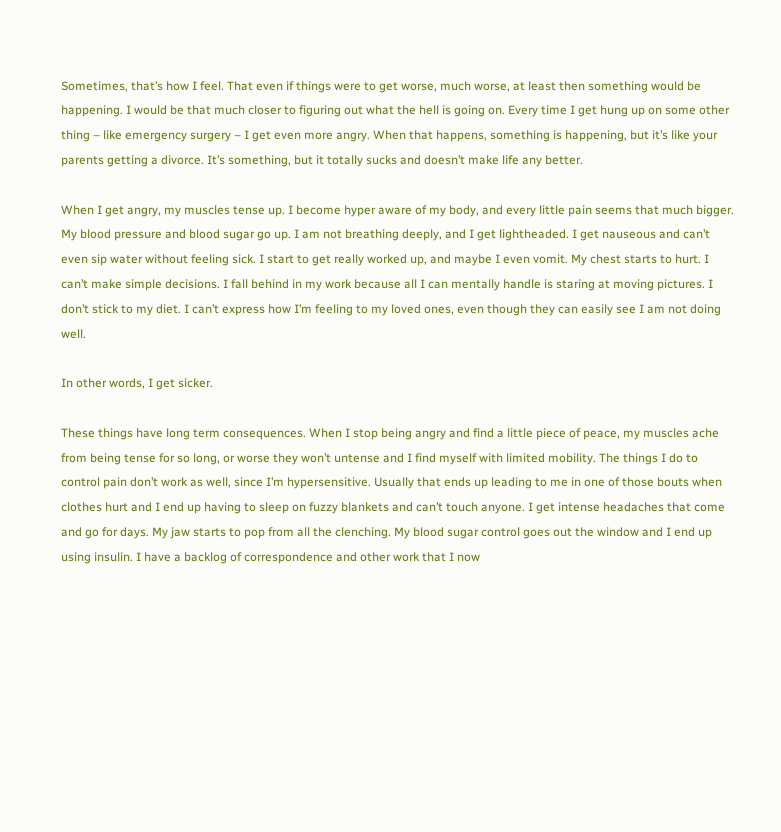Sometimes, that’s how I feel. That even if things were to get worse, much worse, at least then something would be happening. I would be that much closer to figuring out what the hell is going on. Every time I get hung up on some other thing – like emergency surgery – I get even more angry. When that happens, something is happening, but it’s like your parents getting a divorce. It’s something, but it totally sucks and doesn’t make life any better.

When I get angry, my muscles tense up. I become hyper aware of my body, and every little pain seems that much bigger. My blood pressure and blood sugar go up. I am not breathing deeply, and I get lightheaded. I get nauseous and can’t even sip water without feeling sick. I start to get really worked up, and maybe I even vomit. My chest starts to hurt. I can’t make simple decisions. I fall behind in my work because all I can mentally handle is staring at moving pictures. I don’t stick to my diet. I can’t express how I’m feeling to my loved ones, even though they can easily see I am not doing well.

In other words, I get sicker.

These things have long term consequences. When I stop being angry and find a little piece of peace, my muscles ache from being tense for so long, or worse they won’t untense and I find myself with limited mobility. The things I do to control pain don’t work as well, since I’m hypersensitive. Usually that ends up leading to me in one of those bouts when clothes hurt and I end up having to sleep on fuzzy blankets and can’t touch anyone. I get intense headaches that come and go for days. My jaw starts to pop from all the clenching. My blood sugar control goes out the window and I end up using insulin. I have a backlog of correspondence and other work that I now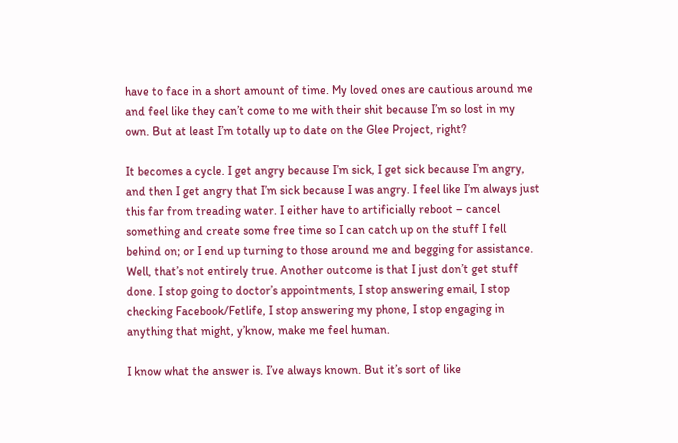have to face in a short amount of time. My loved ones are cautious around me and feel like they can’t come to me with their shit because I’m so lost in my own. But at least I’m totally up to date on the Glee Project, right?

It becomes a cycle. I get angry because I’m sick, I get sick because I’m angry, and then I get angry that I’m sick because I was angry. I feel like I’m always just this far from treading water. I either have to artificially reboot – cancel something and create some free time so I can catch up on the stuff I fell behind on; or I end up turning to those around me and begging for assistance. Well, that’s not entirely true. Another outcome is that I just don’t get stuff done. I stop going to doctor’s appointments, I stop answering email, I stop checking Facebook/Fetlife, I stop answering my phone, I stop engaging in anything that might, y’know, make me feel human.

I know what the answer is. I’ve always known. But it’s sort of like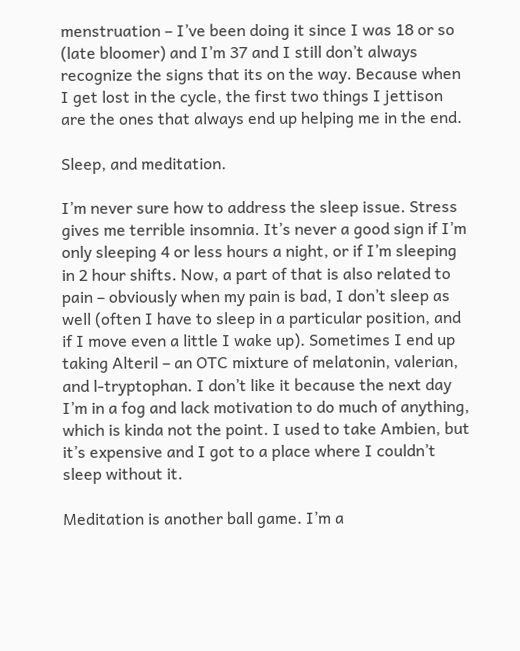menstruation – I’ve been doing it since I was 18 or so (late bloomer) and I’m 37 and I still don’t always recognize the signs that its on the way. Because when I get lost in the cycle, the first two things I jettison are the ones that always end up helping me in the end.

Sleep, and meditation.

I’m never sure how to address the sleep issue. Stress gives me terrible insomnia. It’s never a good sign if I’m only sleeping 4 or less hours a night, or if I’m sleeping in 2 hour shifts. Now, a part of that is also related to pain – obviously when my pain is bad, I don’t sleep as well (often I have to sleep in a particular position, and if I move even a little I wake up). Sometimes I end up taking Alteril – an OTC mixture of melatonin, valerian, and l-tryptophan. I don’t like it because the next day I’m in a fog and lack motivation to do much of anything, which is kinda not the point. I used to take Ambien, but it’s expensive and I got to a place where I couldn’t sleep without it.

Meditation is another ball game. I’m a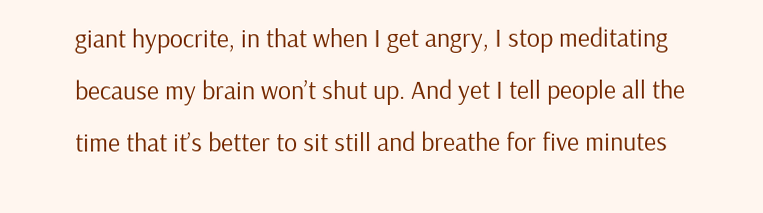giant hypocrite, in that when I get angry, I stop meditating because my brain won’t shut up. And yet I tell people all the time that it’s better to sit still and breathe for five minutes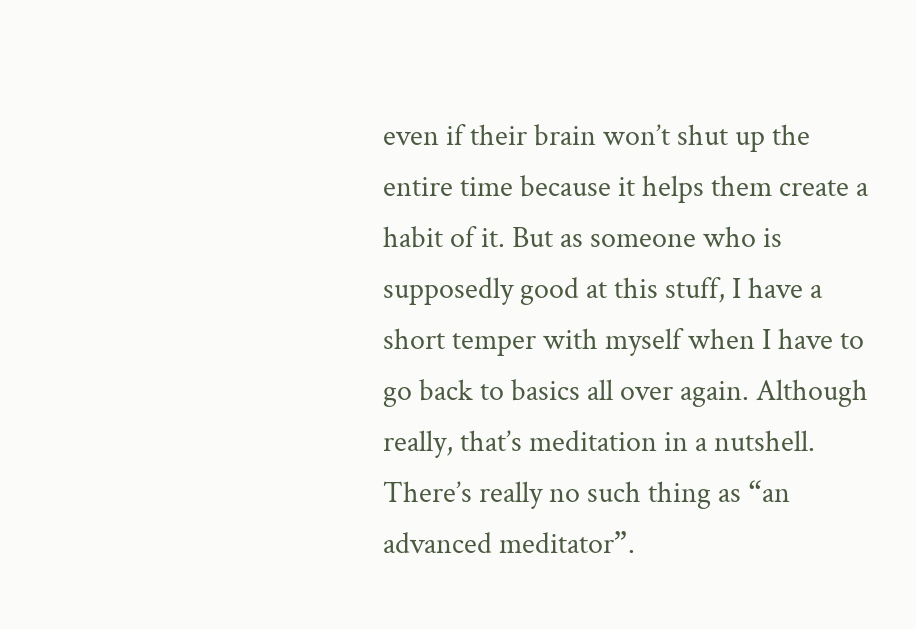even if their brain won’t shut up the entire time because it helps them create a habit of it. But as someone who is supposedly good at this stuff, I have a short temper with myself when I have to go back to basics all over again. Although really, that’s meditation in a nutshell. There’s really no such thing as “an advanced meditator”.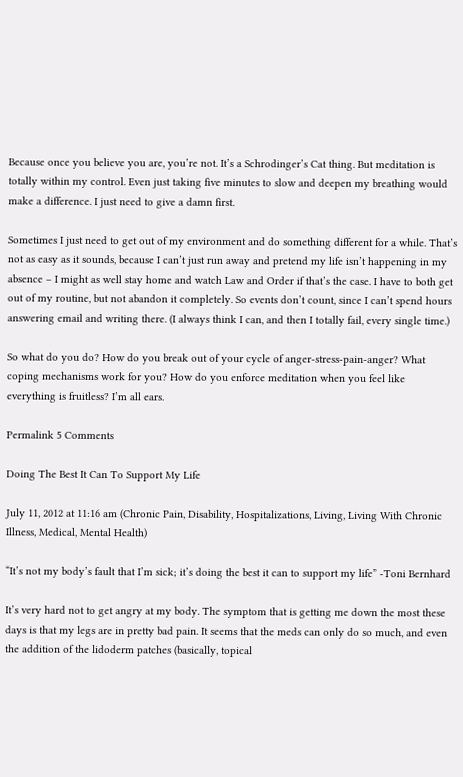Because once you believe you are, you’re not. It’s a Schrodinger’s Cat thing. But meditation is totally within my control. Even just taking five minutes to slow and deepen my breathing would make a difference. I just need to give a damn first.

Sometimes I just need to get out of my environment and do something different for a while. That’s not as easy as it sounds, because I can’t just run away and pretend my life isn’t happening in my absence – I might as well stay home and watch Law and Order if that’s the case. I have to both get out of my routine, but not abandon it completely. So events don’t count, since I can’t spend hours answering email and writing there. (I always think I can, and then I totally fail, every single time.)

So what do you do? How do you break out of your cycle of anger-stress-pain-anger? What coping mechanisms work for you? How do you enforce meditation when you feel like everything is fruitless? I’m all ears.

Permalink 5 Comments

Doing The Best It Can To Support My Life

July 11, 2012 at 11:16 am (Chronic Pain, Disability, Hospitalizations, Living, Living With Chronic Illness, Medical, Mental Health)

“It’s not my body’s fault that I’m sick; it’s doing the best it can to support my life” -Toni Bernhard

It’s very hard not to get angry at my body. The symptom that is getting me down the most these days is that my legs are in pretty bad pain. It seems that the meds can only do so much, and even the addition of the lidoderm patches (basically, topical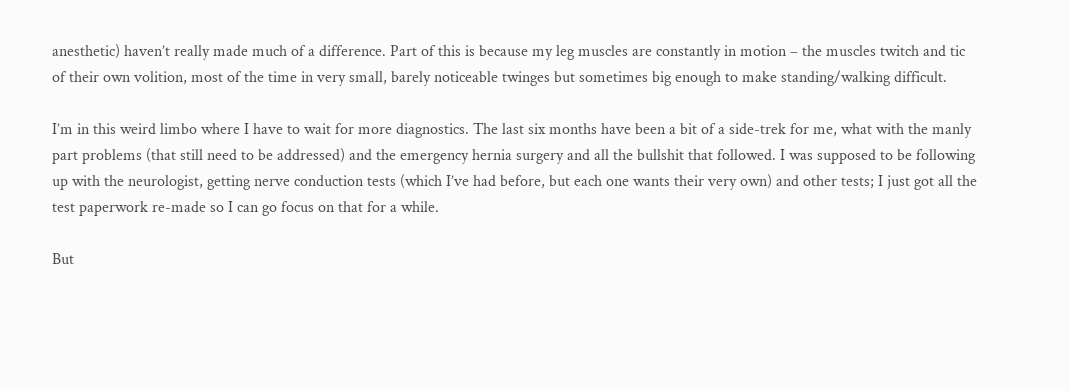anesthetic) haven’t really made much of a difference. Part of this is because my leg muscles are constantly in motion – the muscles twitch and tic of their own volition, most of the time in very small, barely noticeable twinges but sometimes big enough to make standing/walking difficult.

I’m in this weird limbo where I have to wait for more diagnostics. The last six months have been a bit of a side-trek for me, what with the manly part problems (that still need to be addressed) and the emergency hernia surgery and all the bullshit that followed. I was supposed to be following up with the neurologist, getting nerve conduction tests (which I’ve had before, but each one wants their very own) and other tests; I just got all the test paperwork re-made so I can go focus on that for a while.

But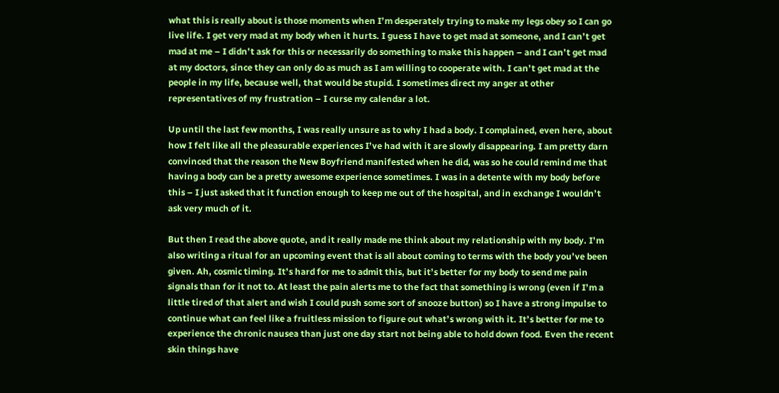what this is really about is those moments when I’m desperately trying to make my legs obey so I can go live life. I get very mad at my body when it hurts. I guess I have to get mad at someone, and I can’t get mad at me – I didn’t ask for this or necessarily do something to make this happen – and I can’t get mad at my doctors, since they can only do as much as I am willing to cooperate with. I can’t get mad at the people in my life, because well, that would be stupid. I sometimes direct my anger at other representatives of my frustration – I curse my calendar a lot.

Up until the last few months, I was really unsure as to why I had a body. I complained, even here, about how I felt like all the pleasurable experiences I’ve had with it are slowly disappearing. I am pretty darn convinced that the reason the New Boyfriend manifested when he did, was so he could remind me that having a body can be a pretty awesome experience sometimes. I was in a detente with my body before this – I just asked that it function enough to keep me out of the hospital, and in exchange I wouldn’t ask very much of it.

But then I read the above quote, and it really made me think about my relationship with my body. I’m also writing a ritual for an upcoming event that is all about coming to terms with the body you’ve been given. Ah, cosmic timing. It’s hard for me to admit this, but it’s better for my body to send me pain signals than for it not to. At least the pain alerts me to the fact that something is wrong (even if I’m a little tired of that alert and wish I could push some sort of snooze button) so I have a strong impulse to continue what can feel like a fruitless mission to figure out what’s wrong with it. It’s better for me to experience the chronic nausea than just one day start not being able to hold down food. Even the recent skin things have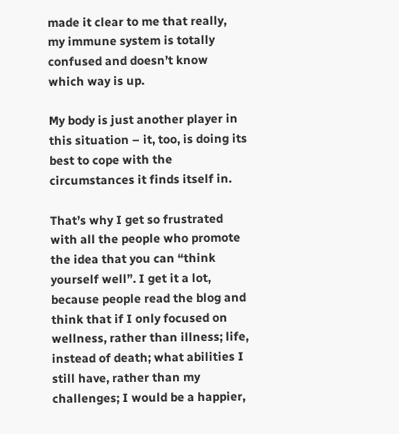made it clear to me that really, my immune system is totally confused and doesn’t know which way is up.

My body is just another player in this situation – it, too, is doing its best to cope with the circumstances it finds itself in.

That’s why I get so frustrated with all the people who promote the idea that you can “think yourself well”. I get it a lot, because people read the blog and think that if I only focused on wellness, rather than illness; life, instead of death; what abilities I still have, rather than my challenges; I would be a happier,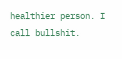healthier person. I call bullshit.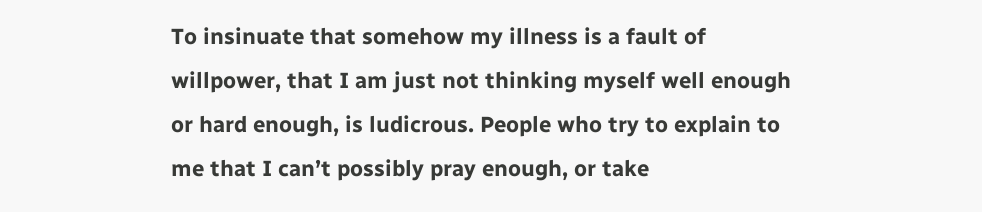To insinuate that somehow my illness is a fault of willpower, that I am just not thinking myself well enough or hard enough, is ludicrous. People who try to explain to me that I can’t possibly pray enough, or take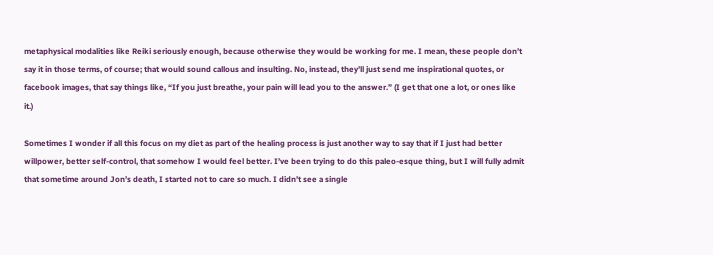metaphysical modalities like Reiki seriously enough, because otherwise they would be working for me. I mean, these people don’t say it in those terms, of course; that would sound callous and insulting. No, instead, they’ll just send me inspirational quotes, or facebook images, that say things like, “If you just breathe, your pain will lead you to the answer.” (I get that one a lot, or ones like it.)

Sometimes I wonder if all this focus on my diet as part of the healing process is just another way to say that if I just had better willpower, better self-control, that somehow I would feel better. I’ve been trying to do this paleo-esque thing, but I will fully admit that sometime around Jon’s death, I started not to care so much. I didn’t see a single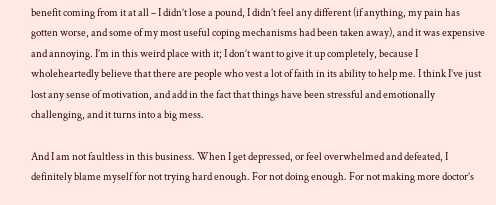benefit coming from it at all – I didn’t lose a pound, I didn’t feel any different (if anything, my pain has gotten worse, and some of my most useful coping mechanisms had been taken away), and it was expensive and annoying. I’m in this weird place with it; I don’t want to give it up completely, because I wholeheartedly believe that there are people who vest a lot of faith in its ability to help me. I think I’ve just lost any sense of motivation, and add in the fact that things have been stressful and emotionally challenging, and it turns into a big mess.

And I am not faultless in this business. When I get depressed, or feel overwhelmed and defeated, I definitely blame myself for not trying hard enough. For not doing enough. For not making more doctor’s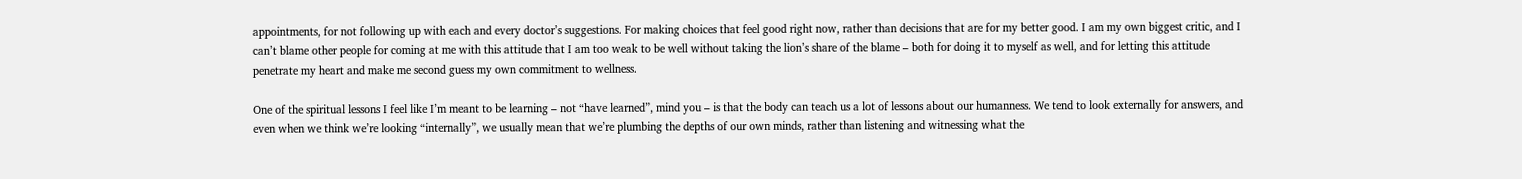appointments, for not following up with each and every doctor’s suggestions. For making choices that feel good right now, rather than decisions that are for my better good. I am my own biggest critic, and I can’t blame other people for coming at me with this attitude that I am too weak to be well without taking the lion’s share of the blame – both for doing it to myself as well, and for letting this attitude penetrate my heart and make me second guess my own commitment to wellness.

One of the spiritual lessons I feel like I’m meant to be learning – not “have learned”, mind you – is that the body can teach us a lot of lessons about our humanness. We tend to look externally for answers, and even when we think we’re looking “internally”, we usually mean that we’re plumbing the depths of our own minds, rather than listening and witnessing what the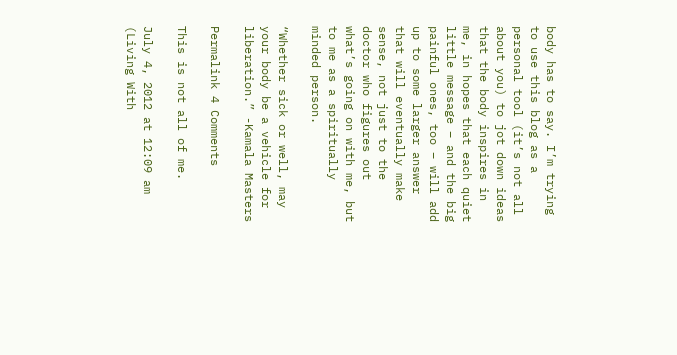body has to say. I’m trying to use this blog as a personal tool (it’s not all about you) to jot down ideas that the body inspires in me, in hopes that each quiet little message – and the big painful ones, too – will add up to some larger answer that will eventually make sense, not just to the doctor who figures out what’s going on with me, but to me as a spiritually minded person.

“Whether sick or well, may your body be a vehicle for liberation.” -Kamala Masters

Permalink 4 Comments

This is not all of me.

July 4, 2012 at 12:09 am (Living With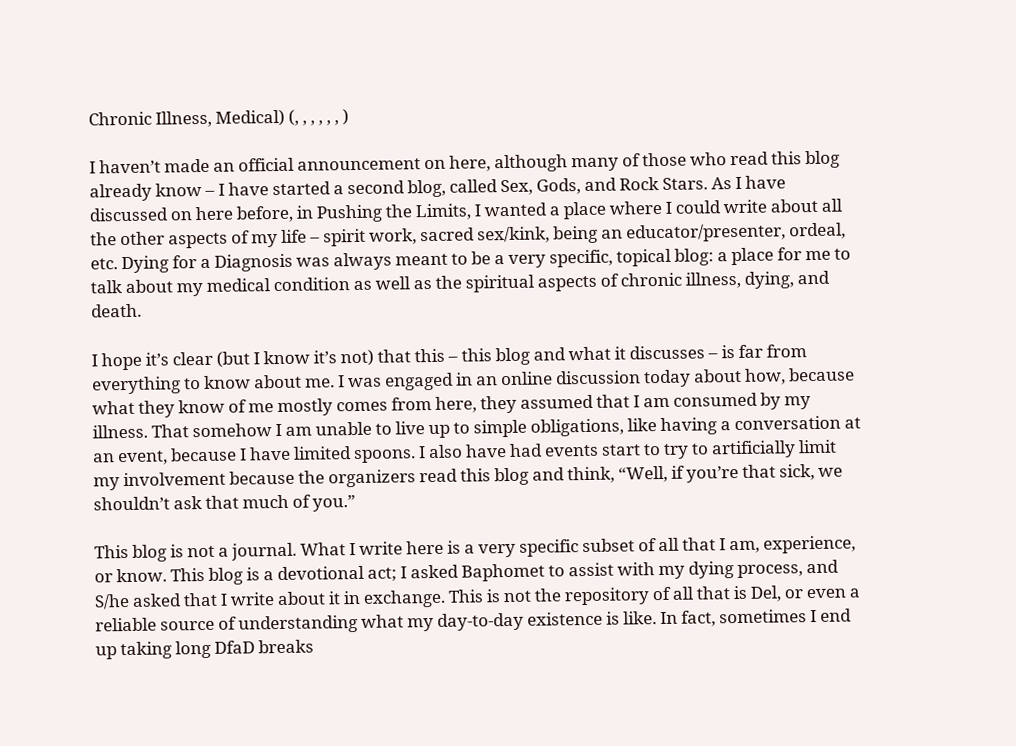Chronic Illness, Medical) (, , , , , , )

I haven’t made an official announcement on here, although many of those who read this blog already know – I have started a second blog, called Sex, Gods, and Rock Stars. As I have discussed on here before, in Pushing the Limits, I wanted a place where I could write about all the other aspects of my life – spirit work, sacred sex/kink, being an educator/presenter, ordeal, etc. Dying for a Diagnosis was always meant to be a very specific, topical blog: a place for me to talk about my medical condition as well as the spiritual aspects of chronic illness, dying, and death.

I hope it’s clear (but I know it’s not) that this – this blog and what it discusses – is far from everything to know about me. I was engaged in an online discussion today about how, because what they know of me mostly comes from here, they assumed that I am consumed by my illness. That somehow I am unable to live up to simple obligations, like having a conversation at an event, because I have limited spoons. I also have had events start to try to artificially limit my involvement because the organizers read this blog and think, “Well, if you’re that sick, we shouldn’t ask that much of you.”

This blog is not a journal. What I write here is a very specific subset of all that I am, experience, or know. This blog is a devotional act; I asked Baphomet to assist with my dying process, and S/he asked that I write about it in exchange. This is not the repository of all that is Del, or even a reliable source of understanding what my day-to-day existence is like. In fact, sometimes I end up taking long DfaD breaks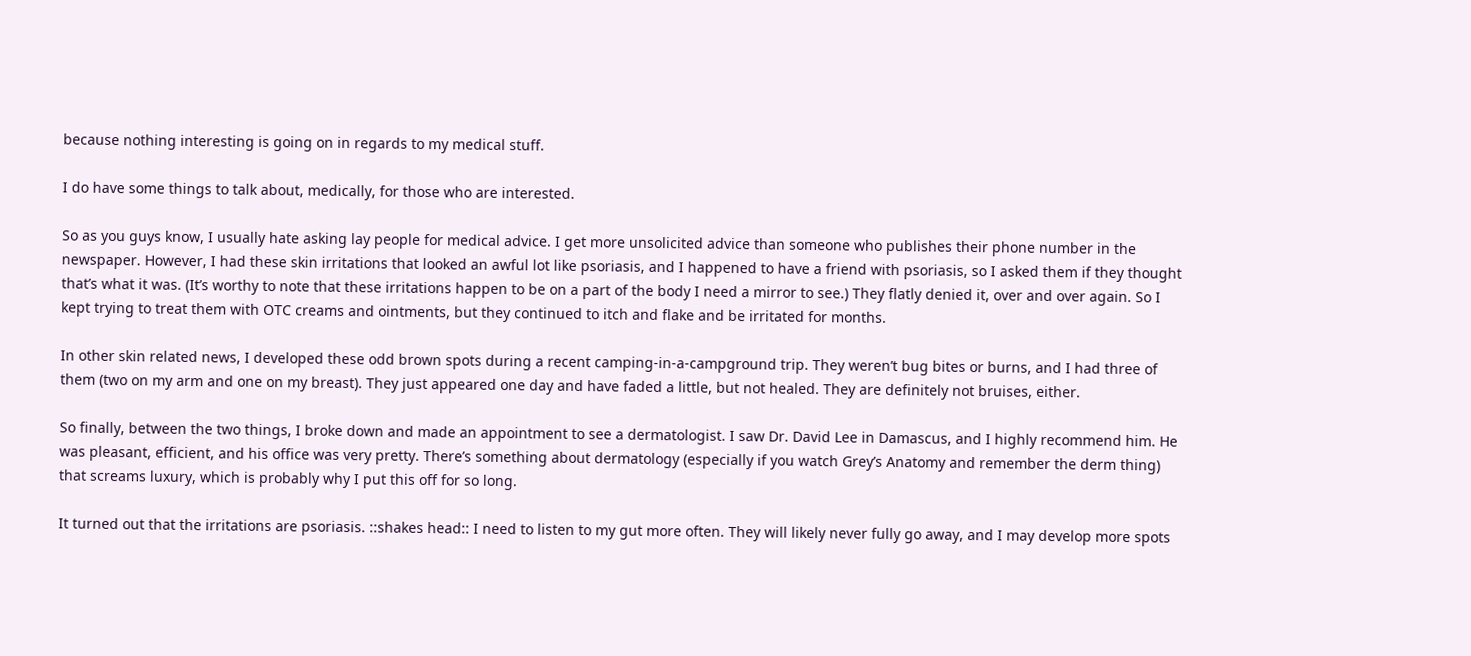because nothing interesting is going on in regards to my medical stuff.

I do have some things to talk about, medically, for those who are interested.

So as you guys know, I usually hate asking lay people for medical advice. I get more unsolicited advice than someone who publishes their phone number in the newspaper. However, I had these skin irritations that looked an awful lot like psoriasis, and I happened to have a friend with psoriasis, so I asked them if they thought that’s what it was. (It’s worthy to note that these irritations happen to be on a part of the body I need a mirror to see.) They flatly denied it, over and over again. So I kept trying to treat them with OTC creams and ointments, but they continued to itch and flake and be irritated for months.

In other skin related news, I developed these odd brown spots during a recent camping-in-a-campground trip. They weren’t bug bites or burns, and I had three of them (two on my arm and one on my breast). They just appeared one day and have faded a little, but not healed. They are definitely not bruises, either.

So finally, between the two things, I broke down and made an appointment to see a dermatologist. I saw Dr. David Lee in Damascus, and I highly recommend him. He was pleasant, efficient, and his office was very pretty. There’s something about dermatology (especially if you watch Grey’s Anatomy and remember the derm thing) that screams luxury, which is probably why I put this off for so long.

It turned out that the irritations are psoriasis. ::shakes head:: I need to listen to my gut more often. They will likely never fully go away, and I may develop more spots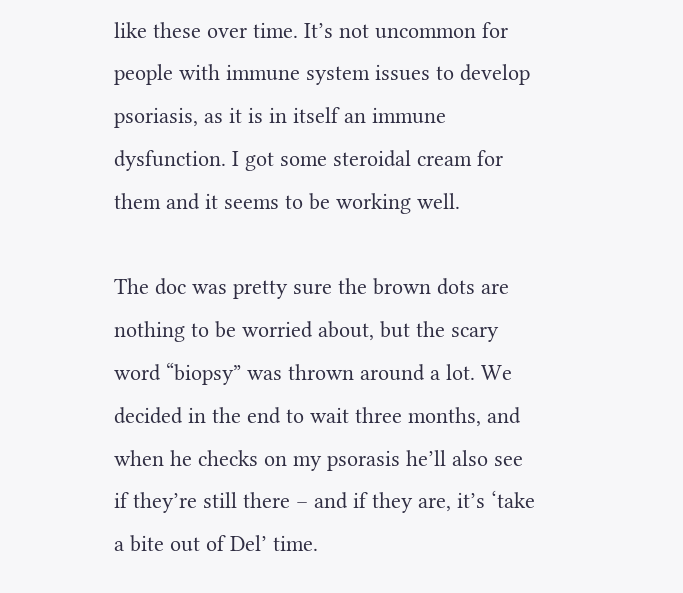like these over time. It’s not uncommon for people with immune system issues to develop psoriasis, as it is in itself an immune dysfunction. I got some steroidal cream for them and it seems to be working well.

The doc was pretty sure the brown dots are nothing to be worried about, but the scary word “biopsy” was thrown around a lot. We decided in the end to wait three months, and when he checks on my psorasis he’ll also see if they’re still there – and if they are, it’s ‘take a bite out of Del’ time.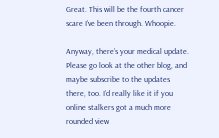Great. This will be the fourth cancer scare I’ve been through. Whoopie.

Anyway, there’s your medical update. Please go look at the other blog, and maybe subscribe to the updates there, too. I’d really like it if you online stalkers got a much more rounded view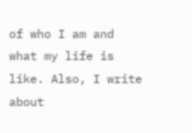of who I am and what my life is like. Also, I write about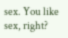sex. You like sex, right?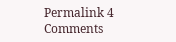Permalink 4 Comments